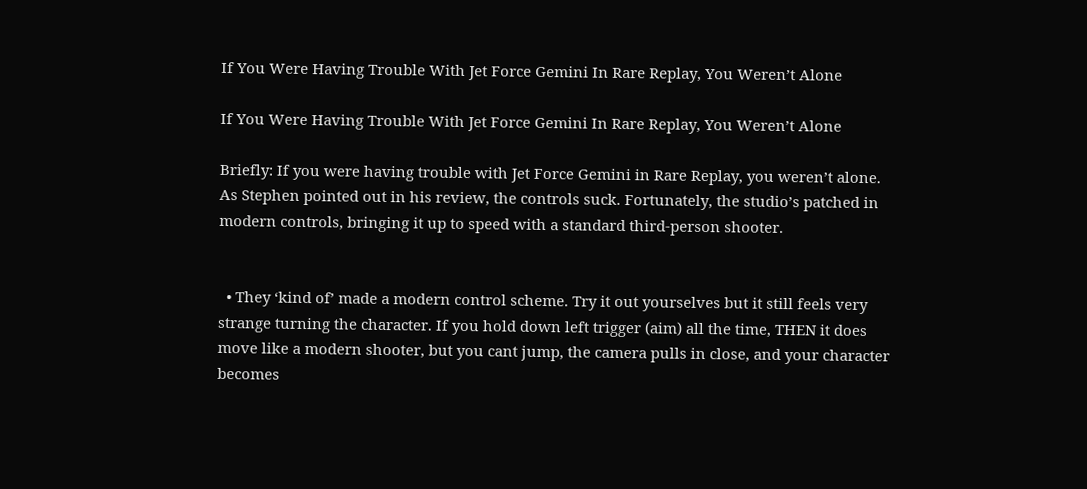If You Were Having Trouble With Jet Force Gemini In Rare Replay, You Weren’t Alone

If You Were Having Trouble With Jet Force Gemini In Rare Replay, You Weren’t Alone

Briefly: If you were having trouble with Jet Force Gemini in Rare Replay, you weren’t alone. As Stephen pointed out in his review, the controls suck. Fortunately, the studio’s patched in modern controls, bringing it up to speed with a standard third-person shooter.


  • They ‘kind of’ made a modern control scheme. Try it out yourselves but it still feels very strange turning the character. If you hold down left trigger (aim) all the time, THEN it does move like a modern shooter, but you cant jump, the camera pulls in close, and your character becomes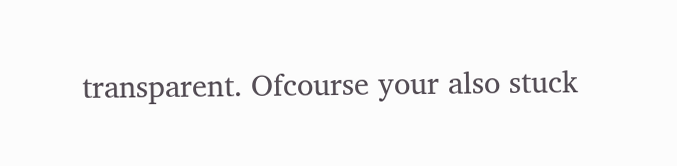transparent. Ofcourse your also stuck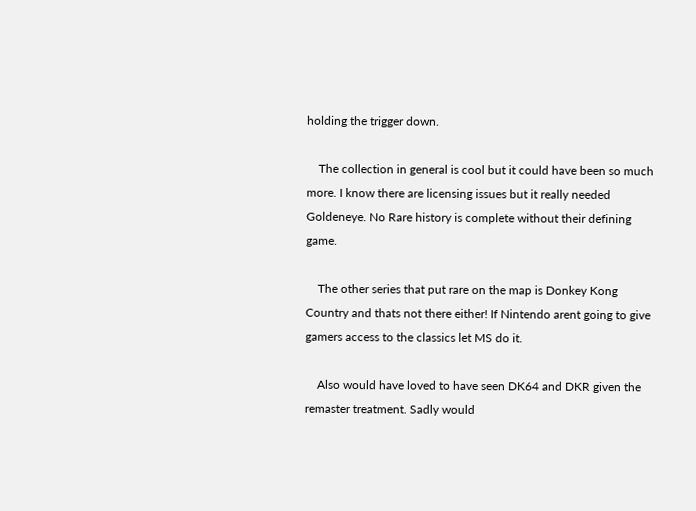holding the trigger down.

    The collection in general is cool but it could have been so much more. I know there are licensing issues but it really needed Goldeneye. No Rare history is complete without their defining game.

    The other series that put rare on the map is Donkey Kong Country and thats not there either! If Nintendo arent going to give gamers access to the classics let MS do it.

    Also would have loved to have seen DK64 and DKR given the remaster treatment. Sadly would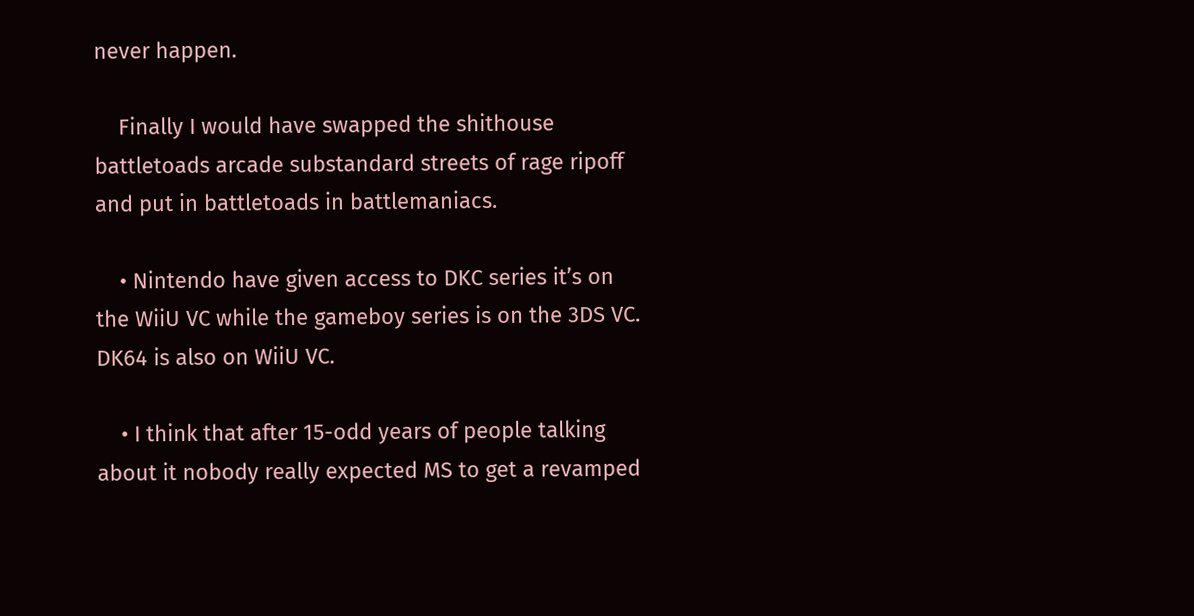never happen.

    Finally I would have swapped the shithouse battletoads arcade substandard streets of rage ripoff and put in battletoads in battlemaniacs.

    • Nintendo have given access to DKC series it’s on the WiiU VC while the gameboy series is on the 3DS VC. DK64 is also on WiiU VC.

    • I think that after 15-odd years of people talking about it nobody really expected MS to get a revamped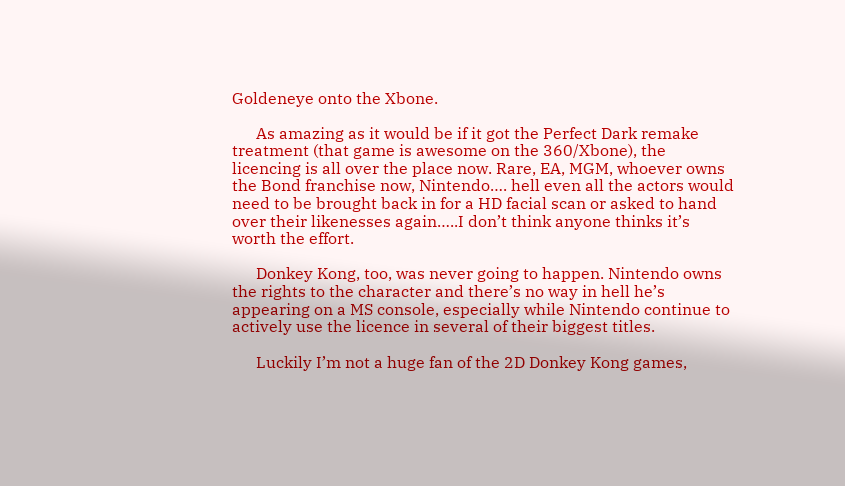Goldeneye onto the Xbone.

      As amazing as it would be if it got the Perfect Dark remake treatment (that game is awesome on the 360/Xbone), the licencing is all over the place now. Rare, EA, MGM, whoever owns the Bond franchise now, Nintendo…. hell even all the actors would need to be brought back in for a HD facial scan or asked to hand over their likenesses again…..I don’t think anyone thinks it’s worth the effort.

      Donkey Kong, too, was never going to happen. Nintendo owns the rights to the character and there’s no way in hell he’s appearing on a MS console, especially while Nintendo continue to actively use the licence in several of their biggest titles.

      Luckily I’m not a huge fan of the 2D Donkey Kong games,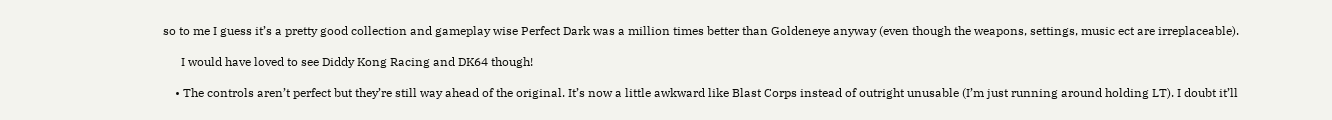so to me I guess it’s a pretty good collection and gameplay wise Perfect Dark was a million times better than Goldeneye anyway (even though the weapons, settings, music ect are irreplaceable).

      I would have loved to see Diddy Kong Racing and DK64 though!

    • The controls aren’t perfect but they’re still way ahead of the original. It’s now a little awkward like Blast Corps instead of outright unusable (I’m just running around holding LT). I doubt it’ll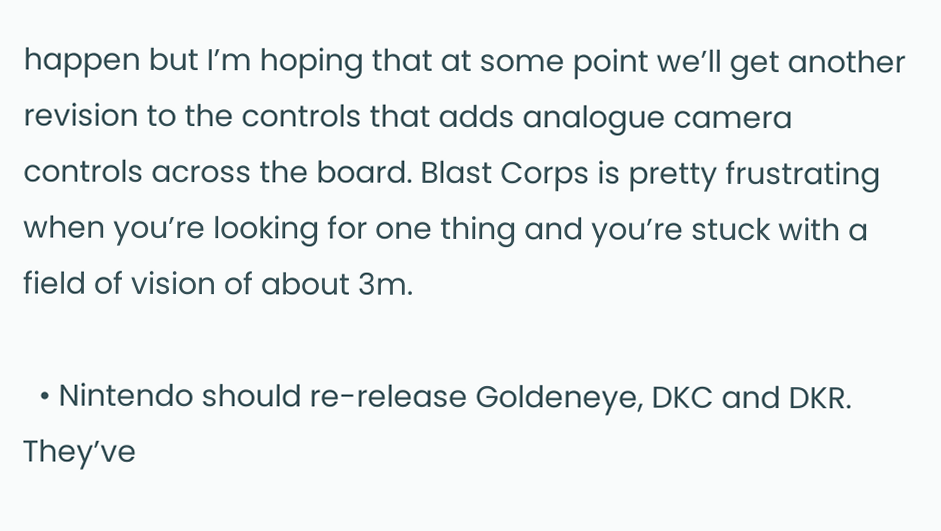happen but I’m hoping that at some point we’ll get another revision to the controls that adds analogue camera controls across the board. Blast Corps is pretty frustrating when you’re looking for one thing and you’re stuck with a field of vision of about 3m.

  • Nintendo should re-release Goldeneye, DKC and DKR. They’ve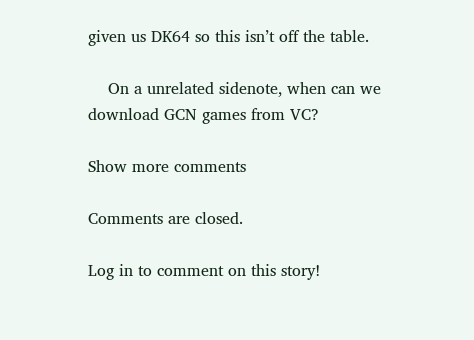given us DK64 so this isn’t off the table.

    On a unrelated sidenote, when can we download GCN games from VC?

Show more comments

Comments are closed.

Log in to comment on this story!